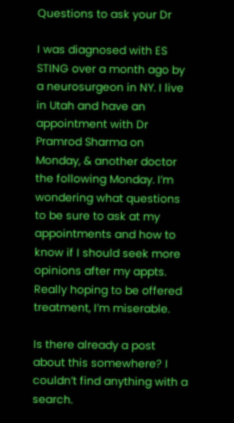Questions to ask your Dr

I was diagnosed with ES STING over a month ago by a neurosurgeon in NY. I live in Utah and have an appointment with Dr Pramrod Sharma on Monday, & another doctor the following Monday. I’m wondering what questions to be sure to ask at my appointments and how to know if I should seek more opinions after my appts. Really hoping to be offered treatment, I’m miserable.

Is there already a post about this somewhere? I couldn’t find anything with a search.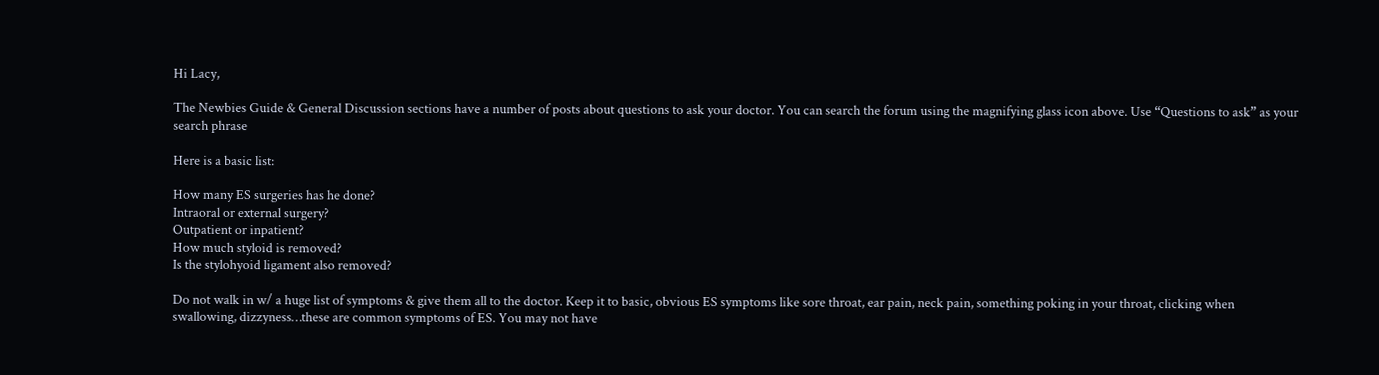Hi Lacy,

The Newbies Guide & General Discussion sections have a number of posts about questions to ask your doctor. You can search the forum using the magnifying glass icon above. Use “Questions to ask” as your search phrase

Here is a basic list:

How many ES surgeries has he done?
Intraoral or external surgery?
Outpatient or inpatient?
How much styloid is removed?
Is the stylohyoid ligament also removed?

Do not walk in w/ a huge list of symptoms & give them all to the doctor. Keep it to basic, obvious ES symptoms like sore throat, ear pain, neck pain, something poking in your throat, clicking when swallowing, dizzyness…these are common symptoms of ES. You may not have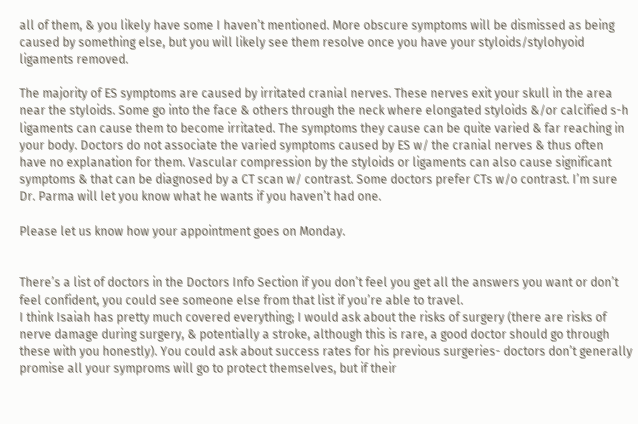all of them, & you likely have some I haven’t mentioned. More obscure symptoms will be dismissed as being caused by something else, but you will likely see them resolve once you have your styloids/stylohyoid ligaments removed.

The majority of ES symptoms are caused by irritated cranial nerves. These nerves exit your skull in the area near the styloids. Some go into the face & others through the neck where elongated styloids &/or calcified s-h ligaments can cause them to become irritated. The symptoms they cause can be quite varied & far reaching in your body. Doctors do not associate the varied symptoms caused by ES w/ the cranial nerves & thus often have no explanation for them. Vascular compression by the styloids or ligaments can also cause significant symptoms & that can be diagnosed by a CT scan w/ contrast. Some doctors prefer CTs w/o contrast. I’m sure Dr. Parma will let you know what he wants if you haven’t had one.

Please let us know how your appointment goes on Monday.


There’s a list of doctors in the Doctors Info Section if you don’t feel you get all the answers you want or don’t feel confident, you could see someone else from that list if you’re able to travel.
I think Isaiah has pretty much covered everything; I would ask about the risks of surgery (there are risks of nerve damage during surgery, & potentially a stroke, although this is rare, a good doctor should go through these with you honestly). You could ask about success rates for his previous surgeries- doctors don’t generally promise all your symproms will go to protect themselves, but if their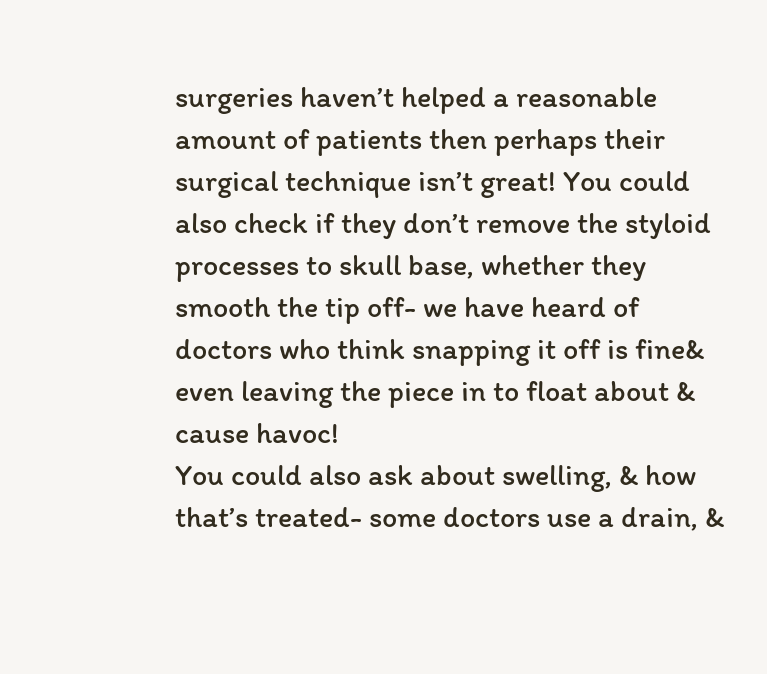surgeries haven’t helped a reasonable amount of patients then perhaps their surgical technique isn’t great! You could also check if they don’t remove the styloid processes to skull base, whether they smooth the tip off- we have heard of doctors who think snapping it off is fine& even leaving the piece in to float about & cause havoc!
You could also ask about swelling, & how that’s treated- some doctors use a drain, &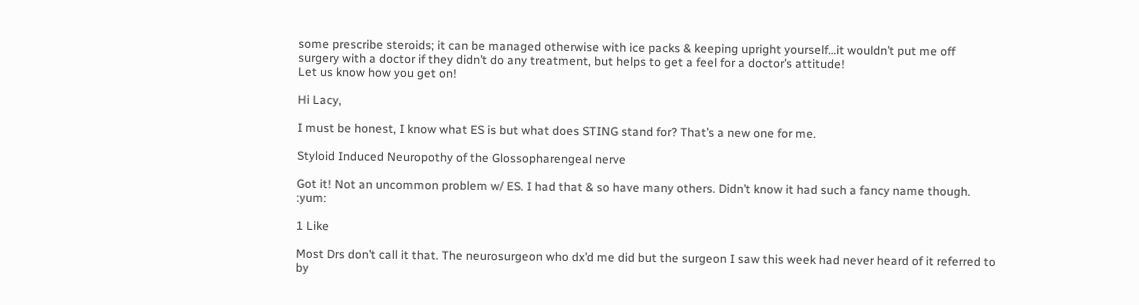some prescribe steroids; it can be managed otherwise with ice packs & keeping upright yourself…it wouldn’t put me off surgery with a doctor if they didn’t do any treatment, but helps to get a feel for a doctor’s attitude!
Let us know how you get on!

Hi Lacy,

I must be honest, I know what ES is but what does STING stand for? That’s a new one for me.

Styloid Induced Neuropothy of the Glossopharengeal nerve

Got it! Not an uncommon problem w/ ES. I had that & so have many others. Didn’t know it had such a fancy name though. :yum:

1 Like

Most Drs don’t call it that. The neurosurgeon who dx’d me did but the surgeon I saw this week had never heard of it referred to by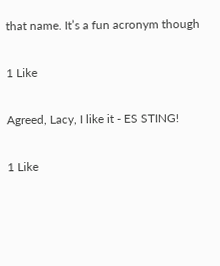that name. It’s a fun acronym though

1 Like

Agreed, Lacy, I like it - ES STING!

1 Like